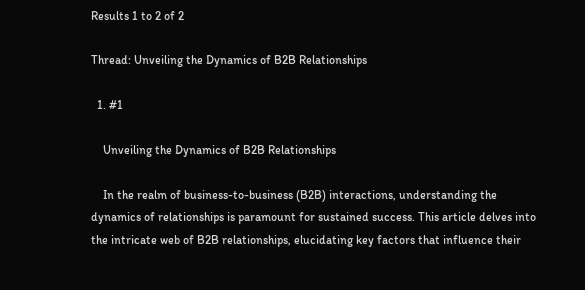Results 1 to 2 of 2

Thread: Unveiling the Dynamics of B2B Relationships

  1. #1

    Unveiling the Dynamics of B2B Relationships

    In the realm of business-to-business (B2B) interactions, understanding the dynamics of relationships is paramount for sustained success. This article delves into the intricate web of B2B relationships, elucidating key factors that influence their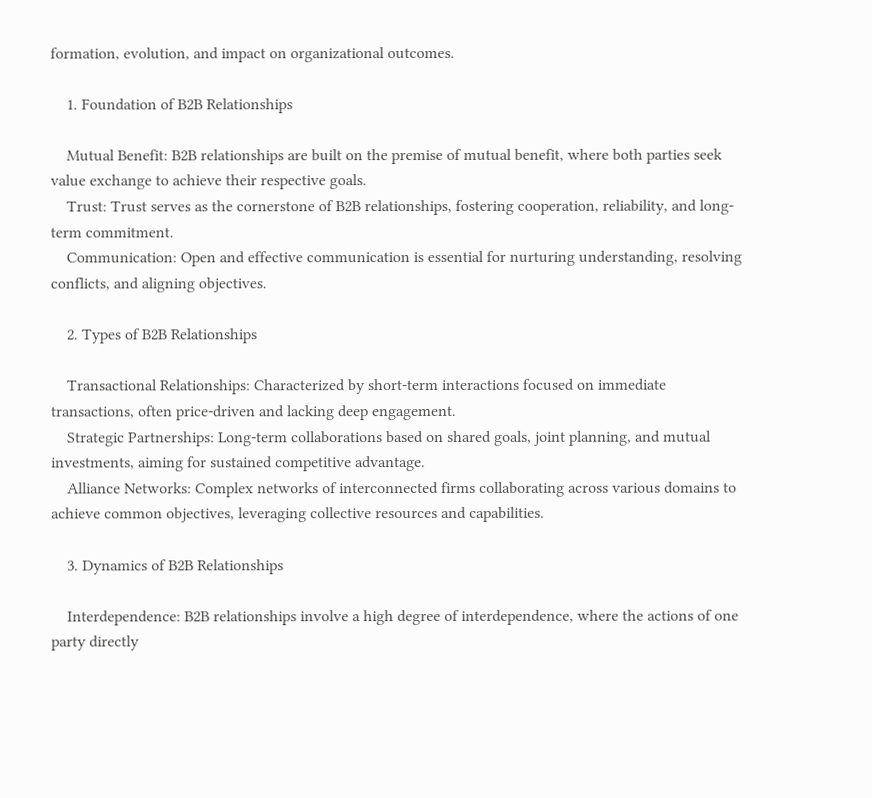formation, evolution, and impact on organizational outcomes.

    1. Foundation of B2B Relationships

    Mutual Benefit: B2B relationships are built on the premise of mutual benefit, where both parties seek value exchange to achieve their respective goals.
    Trust: Trust serves as the cornerstone of B2B relationships, fostering cooperation, reliability, and long-term commitment.
    Communication: Open and effective communication is essential for nurturing understanding, resolving conflicts, and aligning objectives.

    2. Types of B2B Relationships

    Transactional Relationships: Characterized by short-term interactions focused on immediate transactions, often price-driven and lacking deep engagement.
    Strategic Partnerships: Long-term collaborations based on shared goals, joint planning, and mutual investments, aiming for sustained competitive advantage.
    Alliance Networks: Complex networks of interconnected firms collaborating across various domains to achieve common objectives, leveraging collective resources and capabilities.

    3. Dynamics of B2B Relationships

    Interdependence: B2B relationships involve a high degree of interdependence, where the actions of one party directly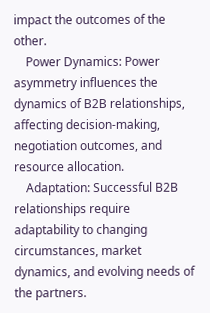impact the outcomes of the other.
    Power Dynamics: Power asymmetry influences the dynamics of B2B relationships, affecting decision-making, negotiation outcomes, and resource allocation.
    Adaptation: Successful B2B relationships require adaptability to changing circumstances, market dynamics, and evolving needs of the partners.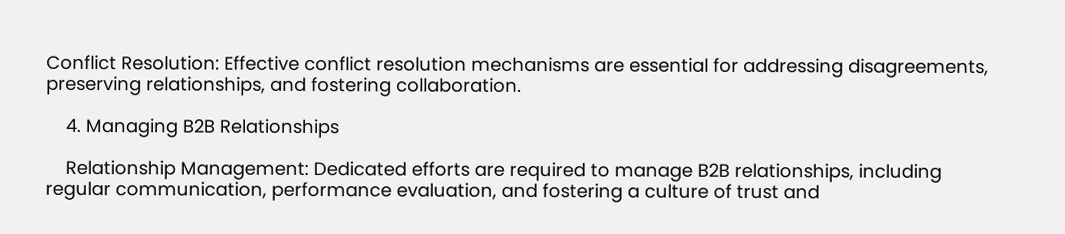Conflict Resolution: Effective conflict resolution mechanisms are essential for addressing disagreements, preserving relationships, and fostering collaboration.

    4. Managing B2B Relationships

    Relationship Management: Dedicated efforts are required to manage B2B relationships, including regular communication, performance evaluation, and fostering a culture of trust and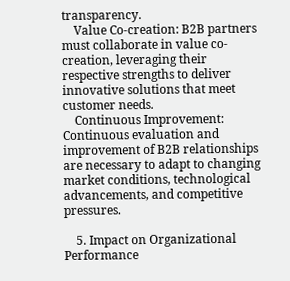transparency.
    Value Co-creation: B2B partners must collaborate in value co-creation, leveraging their respective strengths to deliver innovative solutions that meet customer needs.
    Continuous Improvement: Continuous evaluation and improvement of B2B relationships are necessary to adapt to changing market conditions, technological advancements, and competitive pressures.

    5. Impact on Organizational Performance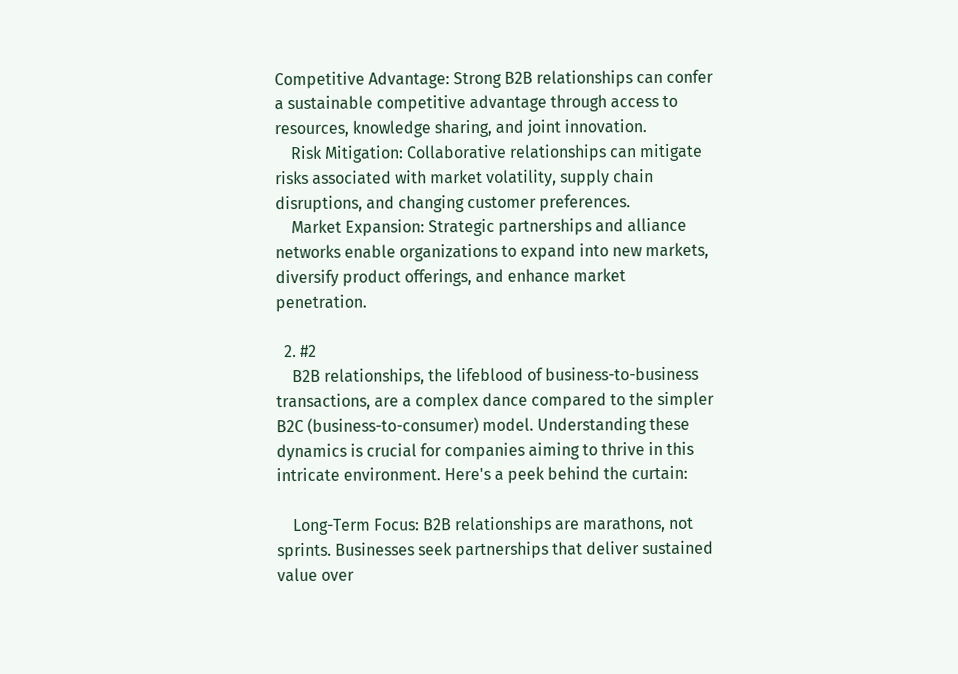Competitive Advantage: Strong B2B relationships can confer a sustainable competitive advantage through access to resources, knowledge sharing, and joint innovation.
    Risk Mitigation: Collaborative relationships can mitigate risks associated with market volatility, supply chain disruptions, and changing customer preferences.
    Market Expansion: Strategic partnerships and alliance networks enable organizations to expand into new markets, diversify product offerings, and enhance market penetration.

  2. #2
    B2B relationships, the lifeblood of business-to-business transactions, are a complex dance compared to the simpler B2C (business-to-consumer) model. Understanding these dynamics is crucial for companies aiming to thrive in this intricate environment. Here's a peek behind the curtain:

    Long-Term Focus: B2B relationships are marathons, not sprints. Businesses seek partnerships that deliver sustained value over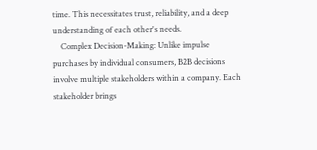time. This necessitates trust, reliability, and a deep understanding of each other's needs.
    Complex Decision-Making: Unlike impulse purchases by individual consumers, B2B decisions involve multiple stakeholders within a company. Each stakeholder brings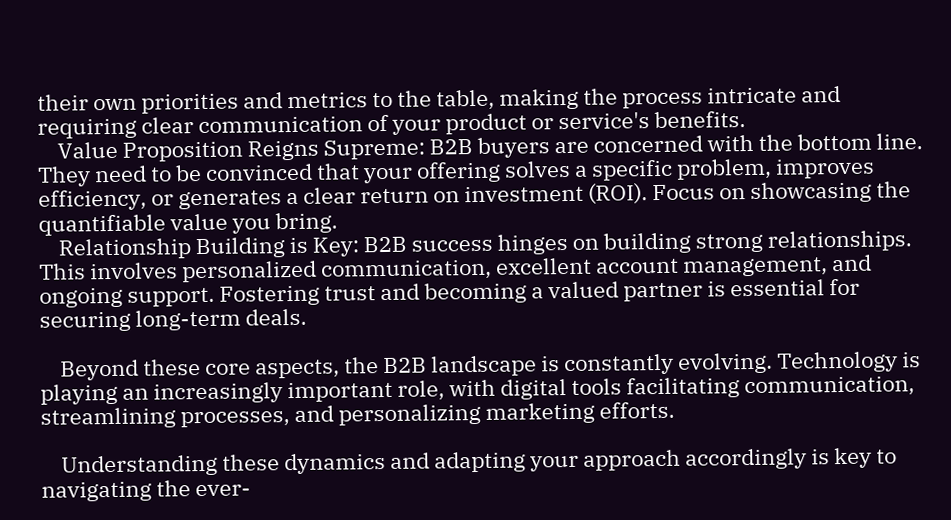their own priorities and metrics to the table, making the process intricate and requiring clear communication of your product or service's benefits.
    Value Proposition Reigns Supreme: B2B buyers are concerned with the bottom line. They need to be convinced that your offering solves a specific problem, improves efficiency, or generates a clear return on investment (ROI). Focus on showcasing the quantifiable value you bring.
    Relationship Building is Key: B2B success hinges on building strong relationships. This involves personalized communication, excellent account management, and ongoing support. Fostering trust and becoming a valued partner is essential for securing long-term deals.

    Beyond these core aspects, the B2B landscape is constantly evolving. Technology is playing an increasingly important role, with digital tools facilitating communication, streamlining processes, and personalizing marketing efforts.

    Understanding these dynamics and adapting your approach accordingly is key to navigating the ever-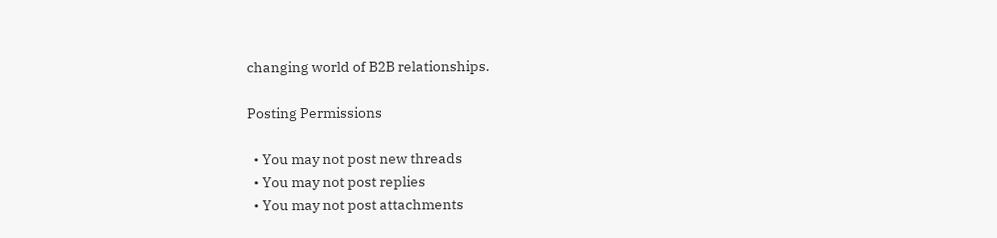changing world of B2B relationships.

Posting Permissions

  • You may not post new threads
  • You may not post replies
  • You may not post attachments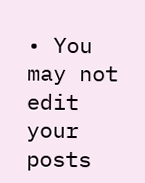• You may not edit your posts